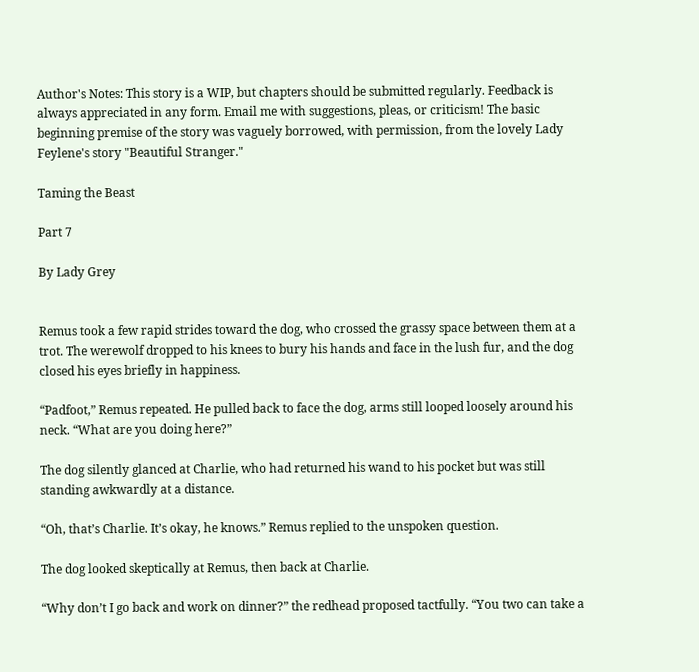Author's Notes: This story is a WIP, but chapters should be submitted regularly. Feedback is always appreciated in any form. Email me with suggestions, pleas, or criticism! The basic beginning premise of the story was vaguely borrowed, with permission, from the lovely Lady Feylene's story "Beautiful Stranger."

Taming the Beast

Part 7

By Lady Grey


Remus took a few rapid strides toward the dog, who crossed the grassy space between them at a trot. The werewolf dropped to his knees to bury his hands and face in the lush fur, and the dog closed his eyes briefly in happiness.

“Padfoot,” Remus repeated. He pulled back to face the dog, arms still looped loosely around his neck. “What are you doing here?”

The dog silently glanced at Charlie, who had returned his wand to his pocket but was still standing awkwardly at a distance.

“Oh, that’s Charlie. It’s okay, he knows.” Remus replied to the unspoken question.

The dog looked skeptically at Remus, then back at Charlie.

“Why don’t I go back and work on dinner?” the redhead proposed tactfully. “You two can take a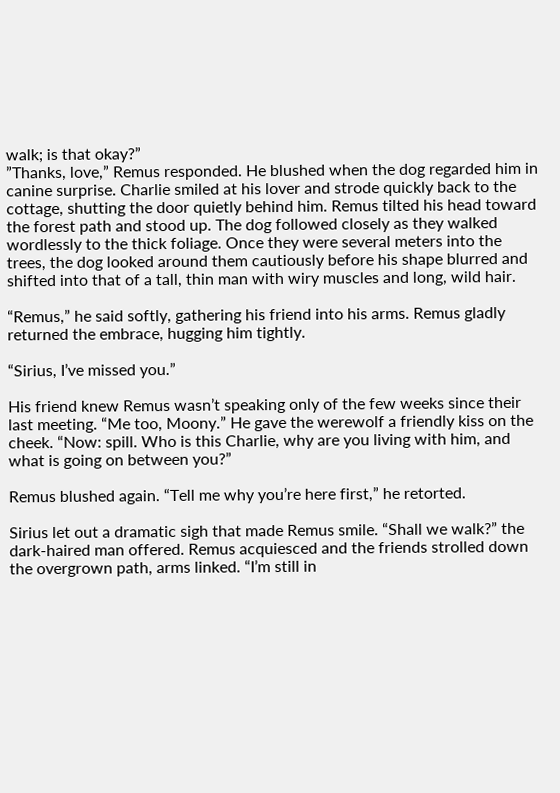walk; is that okay?”
”Thanks, love,” Remus responded. He blushed when the dog regarded him in canine surprise. Charlie smiled at his lover and strode quickly back to the cottage, shutting the door quietly behind him. Remus tilted his head toward the forest path and stood up. The dog followed closely as they walked wordlessly to the thick foliage. Once they were several meters into the trees, the dog looked around them cautiously before his shape blurred and shifted into that of a tall, thin man with wiry muscles and long, wild hair.

“Remus,” he said softly, gathering his friend into his arms. Remus gladly returned the embrace, hugging him tightly.

“Sirius, I’ve missed you.”

His friend knew Remus wasn’t speaking only of the few weeks since their last meeting. “Me too, Moony.” He gave the werewolf a friendly kiss on the cheek. “Now: spill. Who is this Charlie, why are you living with him, and what is going on between you?”

Remus blushed again. “Tell me why you’re here first,” he retorted.

Sirius let out a dramatic sigh that made Remus smile. “Shall we walk?” the dark-haired man offered. Remus acquiesced and the friends strolled down the overgrown path, arms linked. “I’m still in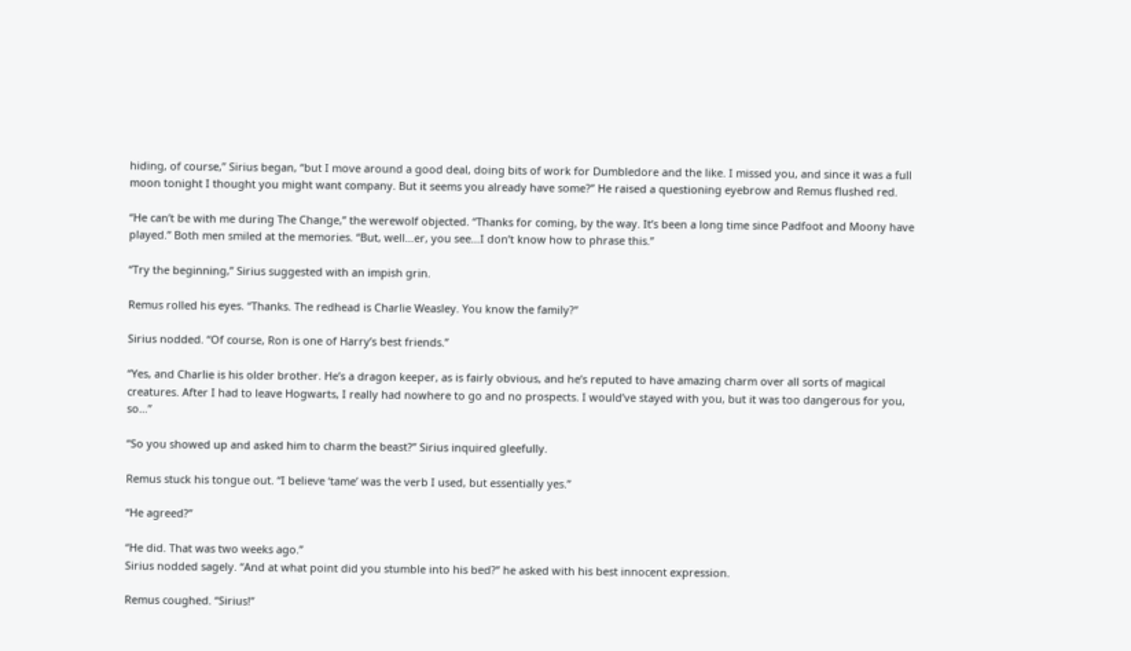hiding, of course,” Sirius began, “but I move around a good deal, doing bits of work for Dumbledore and the like. I missed you, and since it was a full moon tonight I thought you might want company. But it seems you already have some?” He raised a questioning eyebrow and Remus flushed red.

“He can’t be with me during The Change,” the werewolf objected. “Thanks for coming, by the way. It’s been a long time since Padfoot and Moony have played.” Both men smiled at the memories. “But, well…er, you see…I don’t know how to phrase this.”

“Try the beginning,” Sirius suggested with an impish grin.

Remus rolled his eyes. “Thanks. The redhead is Charlie Weasley. You know the family?”

Sirius nodded. “Of course, Ron is one of Harry’s best friends.”

“Yes, and Charlie is his older brother. He’s a dragon keeper, as is fairly obvious, and he’s reputed to have amazing charm over all sorts of magical creatures. After I had to leave Hogwarts, I really had nowhere to go and no prospects. I would’ve stayed with you, but it was too dangerous for you, so…”

“So you showed up and asked him to charm the beast?” Sirius inquired gleefully.

Remus stuck his tongue out. “I believe ‘tame’ was the verb I used, but essentially yes.”

“He agreed?”

“He did. That was two weeks ago.”
Sirius nodded sagely. “And at what point did you stumble into his bed?” he asked with his best innocent expression.

Remus coughed. “Sirius!”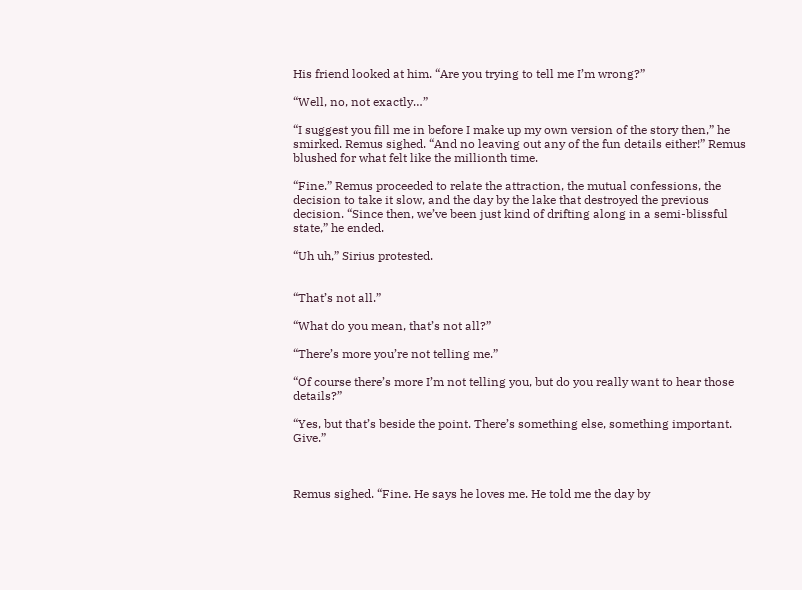His friend looked at him. “Are you trying to tell me I’m wrong?”

“Well, no, not exactly…”

“I suggest you fill me in before I make up my own version of the story then,” he smirked. Remus sighed. “And no leaving out any of the fun details either!” Remus blushed for what felt like the millionth time.

“Fine.” Remus proceeded to relate the attraction, the mutual confessions, the decision to take it slow, and the day by the lake that destroyed the previous decision. “Since then, we’ve been just kind of drifting along in a semi-blissful state,” he ended.

“Uh uh,” Sirius protested.


“That’s not all.”

“What do you mean, that’s not all?”

“There’s more you’re not telling me.”

“Of course there’s more I’m not telling you, but do you really want to hear those details?”

“Yes, but that’s beside the point. There’s something else, something important. Give.”



Remus sighed. “Fine. He says he loves me. He told me the day by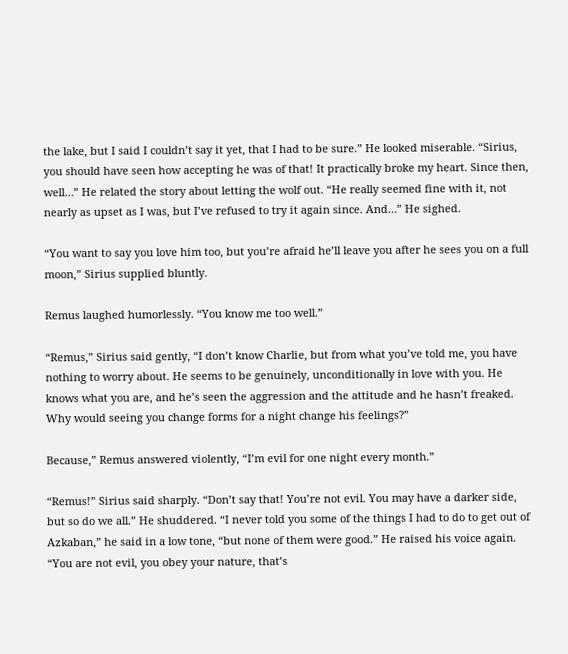the lake, but I said I couldn’t say it yet, that I had to be sure.” He looked miserable. “Sirius, you should have seen how accepting he was of that! It practically broke my heart. Since then, well…” He related the story about letting the wolf out. “He really seemed fine with it, not nearly as upset as I was, but I’ve refused to try it again since. And…” He sighed.

“You want to say you love him too, but you’re afraid he’ll leave you after he sees you on a full moon,” Sirius supplied bluntly.

Remus laughed humorlessly. “You know me too well.”

“Remus,” Sirius said gently, “I don’t know Charlie, but from what you’ve told me, you have nothing to worry about. He seems to be genuinely, unconditionally in love with you. He knows what you are, and he’s seen the aggression and the attitude and he hasn’t freaked. Why would seeing you change forms for a night change his feelings?”

Because,” Remus answered violently, “I’m evil for one night every month.”

“Remus!” Sirius said sharply. “Don’t say that! You’re not evil. You may have a darker side, but so do we all.” He shuddered. “I never told you some of the things I had to do to get out of Azkaban,” he said in a low tone, “but none of them were good.” He raised his voice again. “You are not evil, you obey your nature, that’s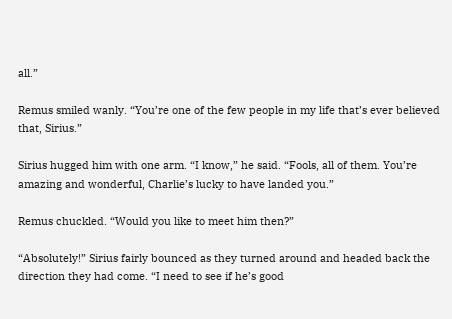all.”

Remus smiled wanly. “You’re one of the few people in my life that’s ever believed that, Sirius.”

Sirius hugged him with one arm. “I know,” he said. “Fools, all of them. You’re amazing and wonderful, Charlie’s lucky to have landed you.”

Remus chuckled. “Would you like to meet him then?”

“Absolutely!” Sirius fairly bounced as they turned around and headed back the direction they had come. “I need to see if he’s good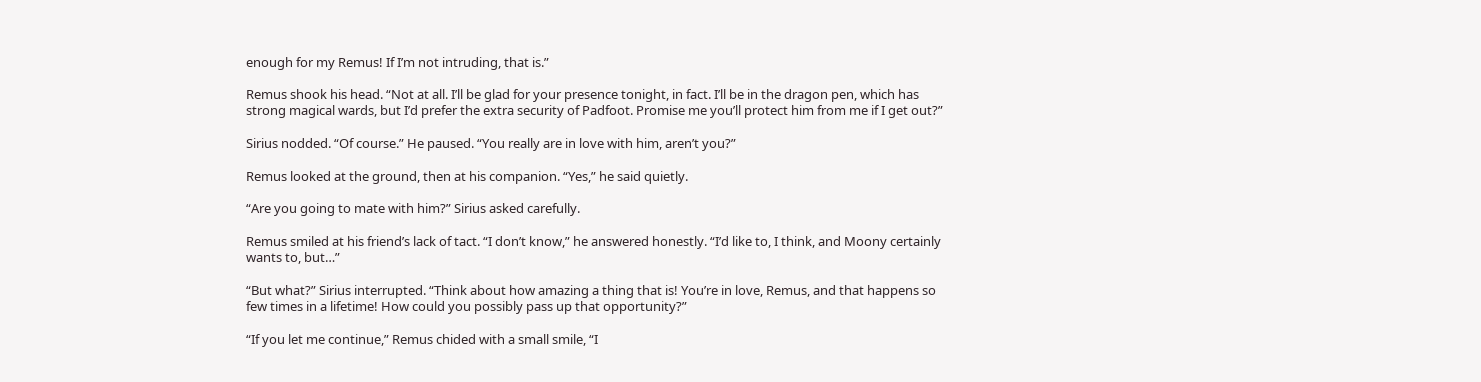enough for my Remus! If I’m not intruding, that is.”

Remus shook his head. “Not at all. I’ll be glad for your presence tonight, in fact. I’ll be in the dragon pen, which has strong magical wards, but I’d prefer the extra security of Padfoot. Promise me you’ll protect him from me if I get out?”

Sirius nodded. “Of course.” He paused. “You really are in love with him, aren’t you?”

Remus looked at the ground, then at his companion. “Yes,” he said quietly.

“Are you going to mate with him?” Sirius asked carefully.

Remus smiled at his friend’s lack of tact. “I don’t know,” he answered honestly. “I’d like to, I think, and Moony certainly wants to, but…”

“But what?” Sirius interrupted. “Think about how amazing a thing that is! You’re in love, Remus, and that happens so few times in a lifetime! How could you possibly pass up that opportunity?”

“If you let me continue,” Remus chided with a small smile, “I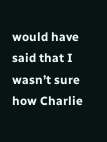would have said that I wasn’t sure how Charlie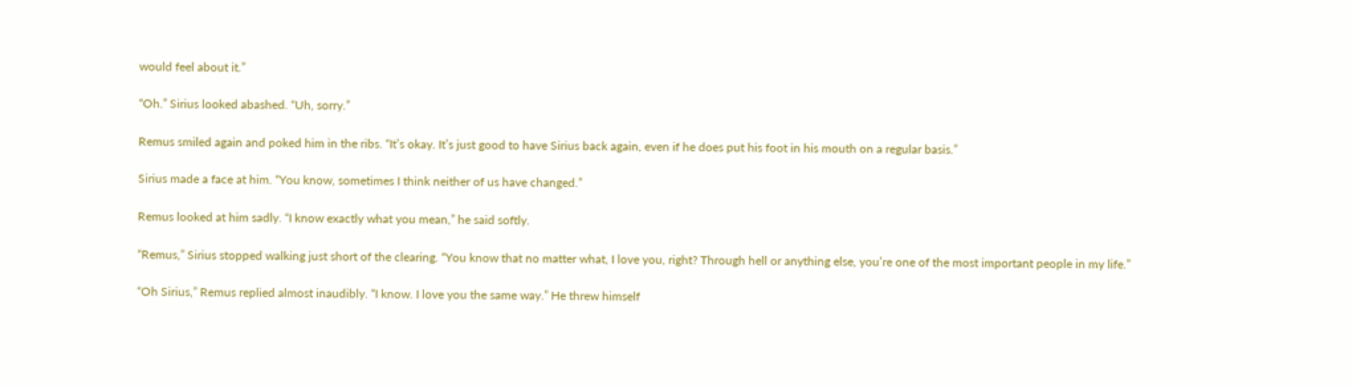would feel about it.”

“Oh.” Sirius looked abashed. “Uh, sorry.”

Remus smiled again and poked him in the ribs. “It’s okay. It’s just good to have Sirius back again, even if he does put his foot in his mouth on a regular basis.”

Sirius made a face at him. “You know, sometimes I think neither of us have changed.”

Remus looked at him sadly. “I know exactly what you mean,” he said softly.

“Remus,” Sirius stopped walking just short of the clearing. “You know that no matter what, I love you, right? Through hell or anything else, you’re one of the most important people in my life.”

“Oh Sirius,” Remus replied almost inaudibly. “I know. I love you the same way.” He threw himself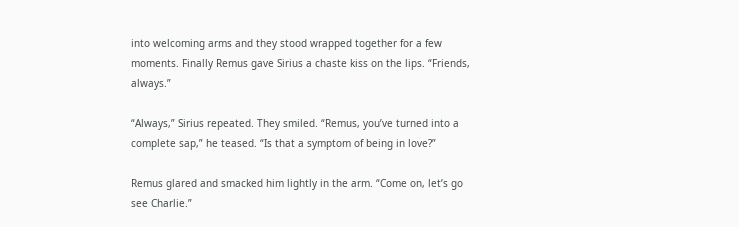into welcoming arms and they stood wrapped together for a few moments. Finally Remus gave Sirius a chaste kiss on the lips. “Friends, always.”

“Always,” Sirius repeated. They smiled. “Remus, you’ve turned into a complete sap,” he teased. “Is that a symptom of being in love?”

Remus glared and smacked him lightly in the arm. “Come on, let’s go see Charlie.”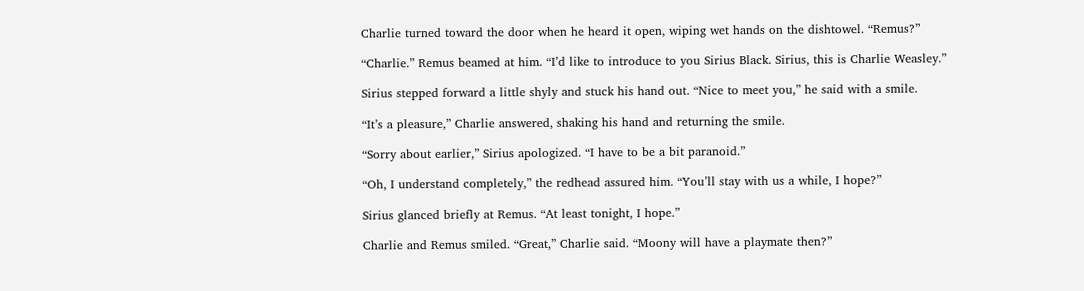Charlie turned toward the door when he heard it open, wiping wet hands on the dishtowel. “Remus?”

“Charlie.” Remus beamed at him. “I’d like to introduce to you Sirius Black. Sirius, this is Charlie Weasley.”

Sirius stepped forward a little shyly and stuck his hand out. “Nice to meet you,” he said with a smile.

“It’s a pleasure,” Charlie answered, shaking his hand and returning the smile.

“Sorry about earlier,” Sirius apologized. “I have to be a bit paranoid.”

“Oh, I understand completely,” the redhead assured him. “You’ll stay with us a while, I hope?”

Sirius glanced briefly at Remus. “At least tonight, I hope.”

Charlie and Remus smiled. “Great,” Charlie said. “Moony will have a playmate then?”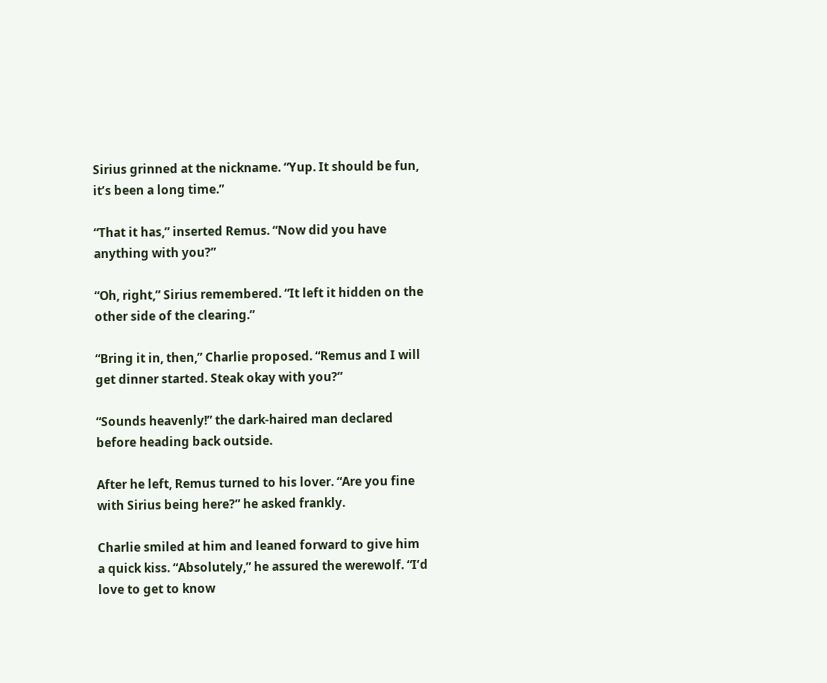Sirius grinned at the nickname. “Yup. It should be fun, it’s been a long time.”

“That it has,” inserted Remus. “Now did you have anything with you?”

“Oh, right,” Sirius remembered. “It left it hidden on the other side of the clearing.”

“Bring it in, then,” Charlie proposed. “Remus and I will get dinner started. Steak okay with you?”

“Sounds heavenly!” the dark-haired man declared before heading back outside.

After he left, Remus turned to his lover. “Are you fine with Sirius being here?” he asked frankly.

Charlie smiled at him and leaned forward to give him a quick kiss. “Absolutely,” he assured the werewolf. “I’d love to get to know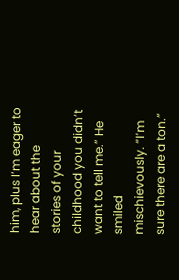him, plus I’m eager to hear about the stories of your childhood you didn’t want to tell me.” He smiled mischievously. “I’m sure there are a ton.”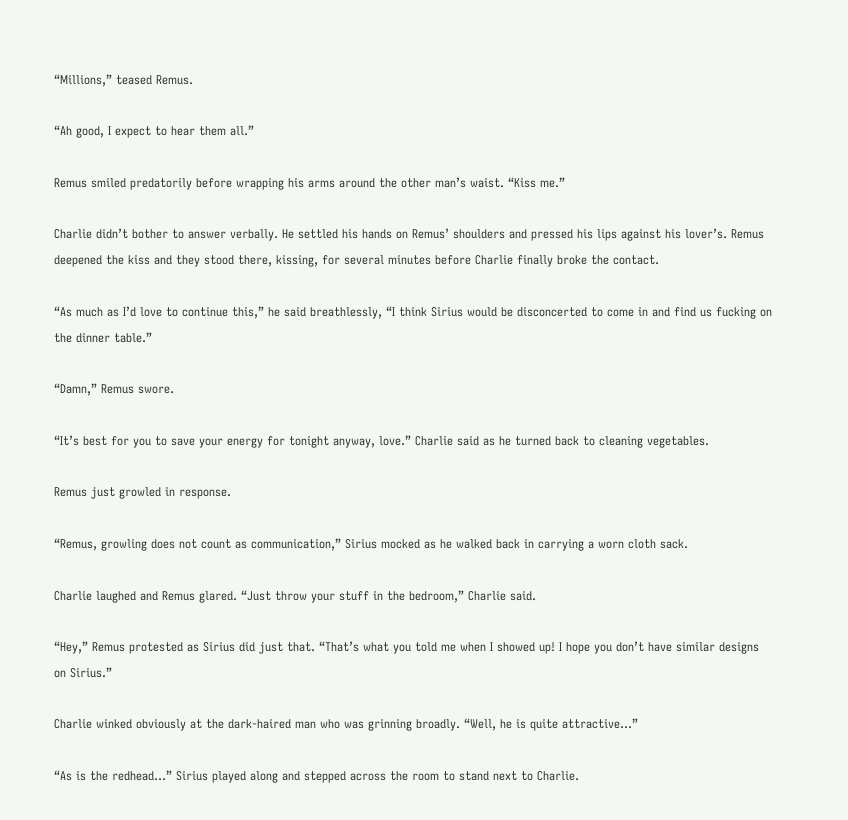“Millions,” teased Remus.

“Ah good, I expect to hear them all.”

Remus smiled predatorily before wrapping his arms around the other man’s waist. “Kiss me.”

Charlie didn’t bother to answer verbally. He settled his hands on Remus’ shoulders and pressed his lips against his lover’s. Remus deepened the kiss and they stood there, kissing, for several minutes before Charlie finally broke the contact.

“As much as I’d love to continue this,” he said breathlessly, “I think Sirius would be disconcerted to come in and find us fucking on the dinner table.”

“Damn,” Remus swore.

“It’s best for you to save your energy for tonight anyway, love.” Charlie said as he turned back to cleaning vegetables.

Remus just growled in response.

“Remus, growling does not count as communication,” Sirius mocked as he walked back in carrying a worn cloth sack.

Charlie laughed and Remus glared. “Just throw your stuff in the bedroom,” Charlie said.

“Hey,” Remus protested as Sirius did just that. “That’s what you told me when I showed up! I hope you don’t have similar designs on Sirius.”

Charlie winked obviously at the dark-haired man who was grinning broadly. “Well, he is quite attractive…”

“As is the redhead…” Sirius played along and stepped across the room to stand next to Charlie.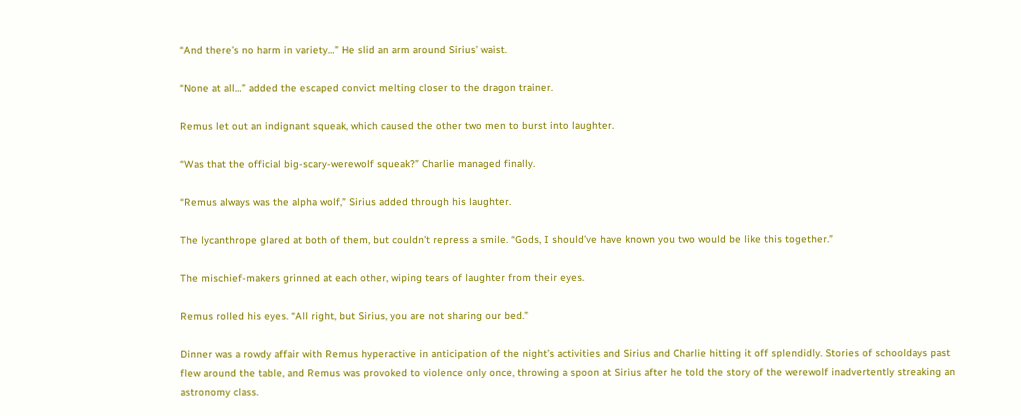“And there’s no harm in variety…” He slid an arm around Sirius’ waist.

“None at all…” added the escaped convict melting closer to the dragon trainer.

Remus let out an indignant squeak, which caused the other two men to burst into laughter.

“Was that the official big-scary-werewolf squeak?” Charlie managed finally.

“Remus always was the alpha wolf,” Sirius added through his laughter.

The lycanthrope glared at both of them, but couldn’t repress a smile. “Gods, I should’ve have known you two would be like this together.”

The mischief-makers grinned at each other, wiping tears of laughter from their eyes.

Remus rolled his eyes. “All right, but Sirius, you are not sharing our bed.”

Dinner was a rowdy affair with Remus hyperactive in anticipation of the night’s activities and Sirius and Charlie hitting it off splendidly. Stories of schooldays past flew around the table, and Remus was provoked to violence only once, throwing a spoon at Sirius after he told the story of the werewolf inadvertently streaking an astronomy class.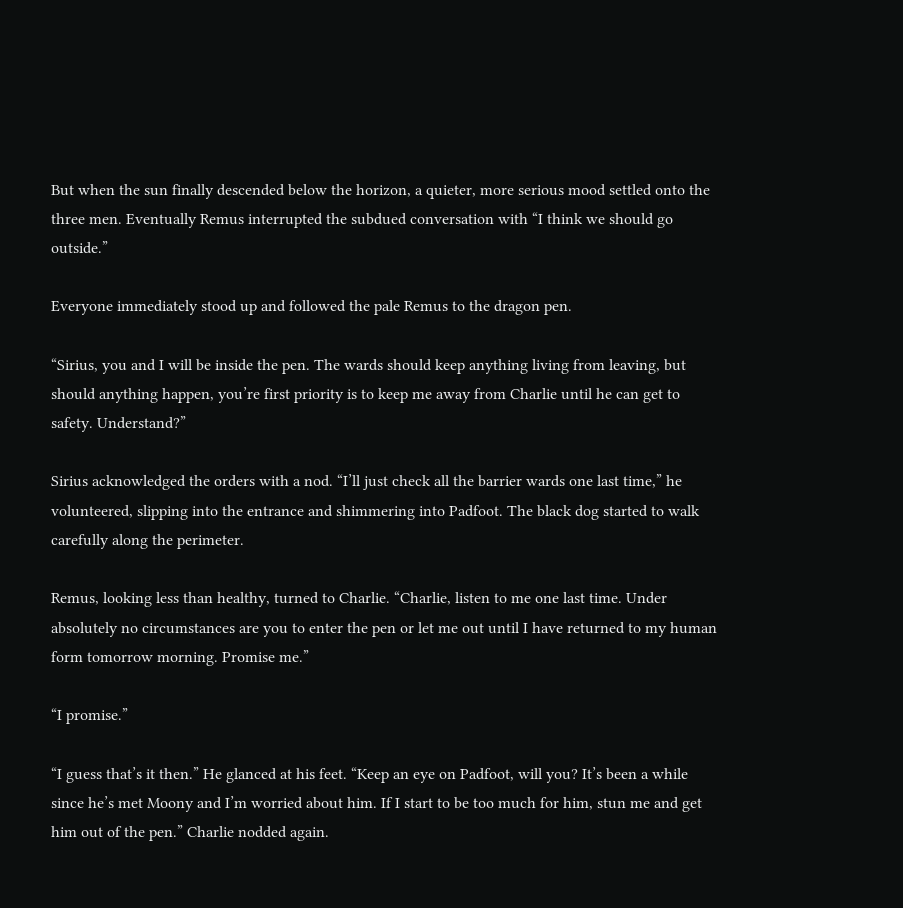But when the sun finally descended below the horizon, a quieter, more serious mood settled onto the three men. Eventually Remus interrupted the subdued conversation with “I think we should go outside.”

Everyone immediately stood up and followed the pale Remus to the dragon pen.

“Sirius, you and I will be inside the pen. The wards should keep anything living from leaving, but should anything happen, you’re first priority is to keep me away from Charlie until he can get to safety. Understand?”

Sirius acknowledged the orders with a nod. “I’ll just check all the barrier wards one last time,” he volunteered, slipping into the entrance and shimmering into Padfoot. The black dog started to walk carefully along the perimeter.

Remus, looking less than healthy, turned to Charlie. “Charlie, listen to me one last time. Under absolutely no circumstances are you to enter the pen or let me out until I have returned to my human form tomorrow morning. Promise me.”

“I promise.”

“I guess that’s it then.” He glanced at his feet. “Keep an eye on Padfoot, will you? It’s been a while since he’s met Moony and I’m worried about him. If I start to be too much for him, stun me and get him out of the pen.” Charlie nodded again.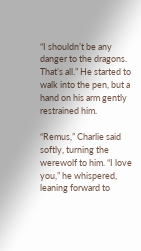“I shouldn’t be any danger to the dragons. That’s all.” He started to walk into the pen, but a hand on his arm gently restrained him.

“Remus,” Charlie said softly, turning the werewolf to him. “I love you,” he whispered, leaning forward to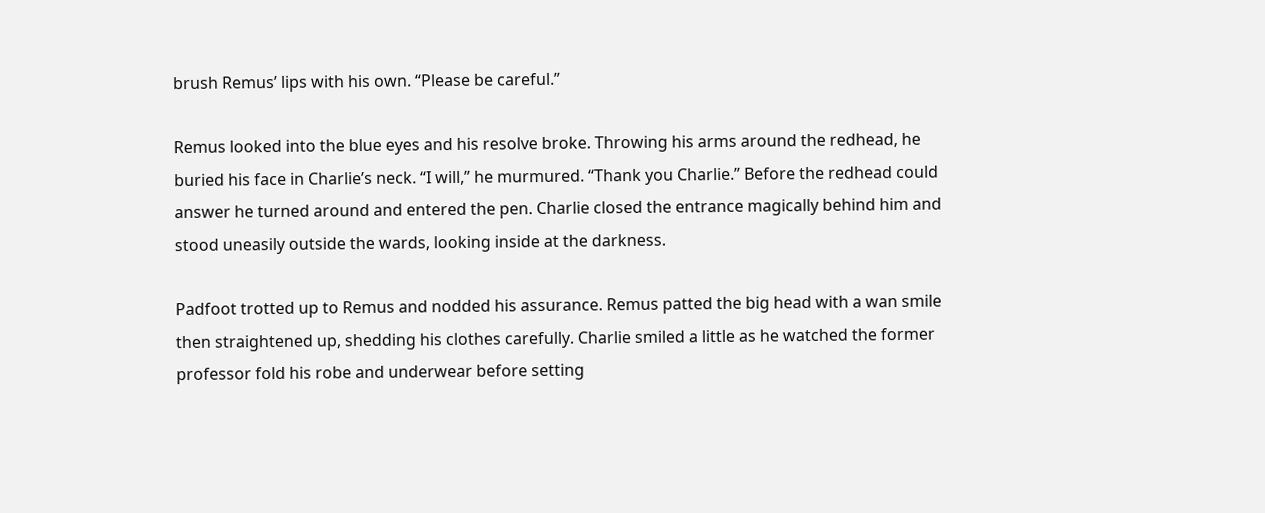brush Remus’ lips with his own. “Please be careful.”

Remus looked into the blue eyes and his resolve broke. Throwing his arms around the redhead, he buried his face in Charlie’s neck. “I will,” he murmured. “Thank you Charlie.” Before the redhead could answer he turned around and entered the pen. Charlie closed the entrance magically behind him and stood uneasily outside the wards, looking inside at the darkness.

Padfoot trotted up to Remus and nodded his assurance. Remus patted the big head with a wan smile then straightened up, shedding his clothes carefully. Charlie smiled a little as he watched the former professor fold his robe and underwear before setting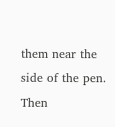them near the side of the pen. Then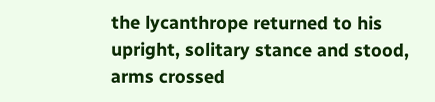the lycanthrope returned to his upright, solitary stance and stood, arms crossed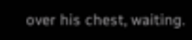over his chest, waiting.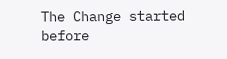The Change started before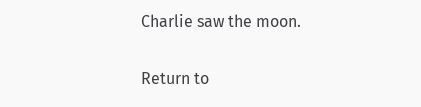Charlie saw the moon.

Return to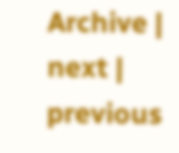Archive | next | previous